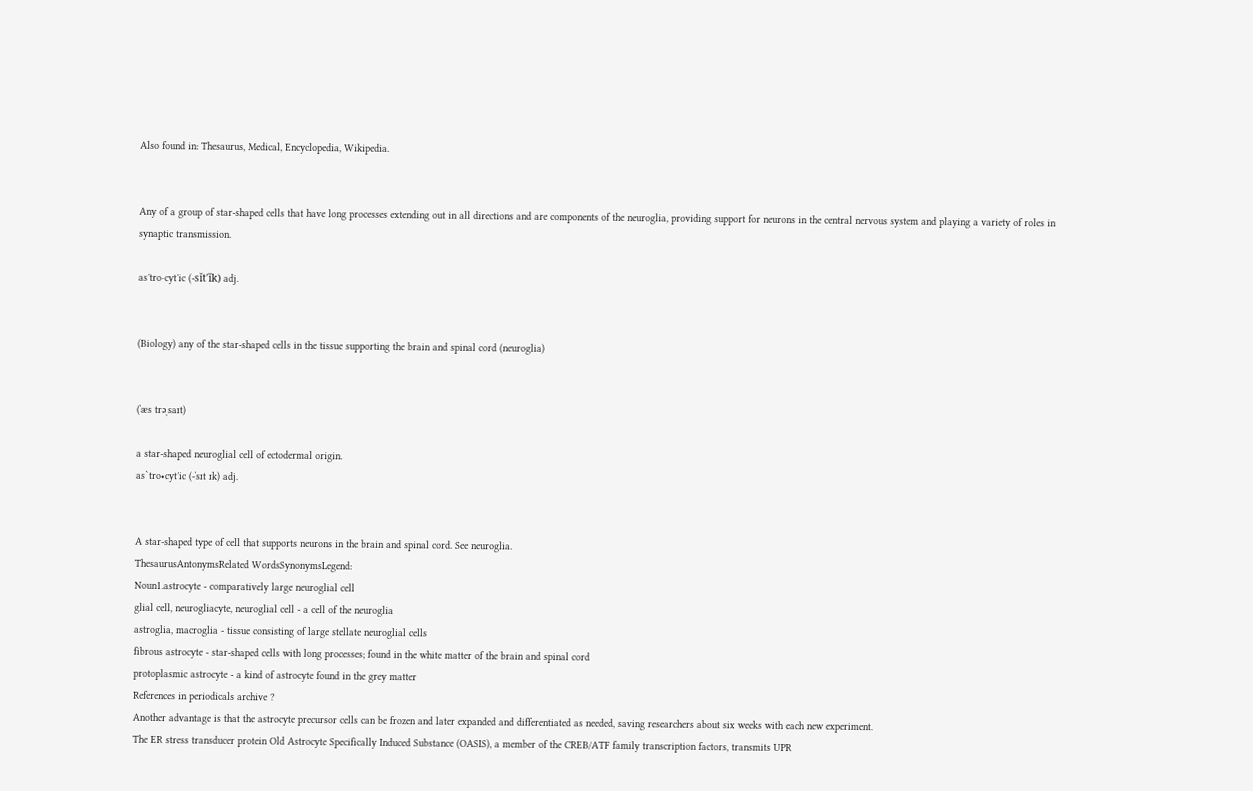Also found in: Thesaurus, Medical, Encyclopedia, Wikipedia.


Any of a group of star-shaped cells that have long processes extending out in all directions and are components of the neuroglia, providing support for neurons in the central nervous system and playing a variety of roles in synaptic transmission.

as′tro·cyt′ic (-sĭt′ĭk) adj.


(Biology) any of the star-shaped cells in the tissue supporting the brain and spinal cord (neuroglia)


(ˈæs trəˌsaɪt)

a star-shaped neuroglial cell of ectodermal origin.
as`tro•cyt′ic (-ˈsɪt ɪk) adj.


A star-shaped type of cell that supports neurons in the brain and spinal cord. See neuroglia.
ThesaurusAntonymsRelated WordsSynonymsLegend:
Noun1.astrocyte - comparatively large neuroglial cell
glial cell, neurogliacyte, neuroglial cell - a cell of the neuroglia
astroglia, macroglia - tissue consisting of large stellate neuroglial cells
fibrous astrocyte - star-shaped cells with long processes; found in the white matter of the brain and spinal cord
protoplasmic astrocyte - a kind of astrocyte found in the grey matter
References in periodicals archive ?
Another advantage is that the astrocyte precursor cells can be frozen and later expanded and differentiated as needed, saving researchers about six weeks with each new experiment.
The ER stress transducer protein Old Astrocyte Specifically Induced Substance (OASIS), a member of the CREB/ATF family transcription factors, transmits UPR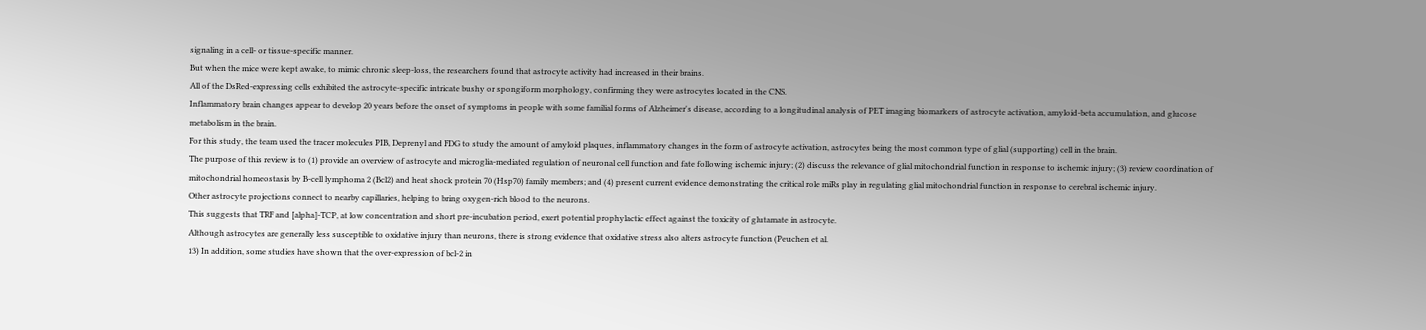signaling in a cell- or tissue-specific manner.
But when the mice were kept awake, to mimic chronic sleep-loss, the researchers found that astrocyte activity had increased in their brains.
All of the DsRed-expressing cells exhibited the astrocyte-specific intricate bushy or spongiform morphology, confirming they were astrocytes located in the CNS.
Inflammatory brain changes appear to develop 20 years before the onset of symptoms in people with some familial forms of Alzheimer's disease, according to a longitudinal analysis of PET imaging biomarkers of astrocyte activation, amyloid-beta accumulation, and glucose metabolism in the brain.
For this study, the team used the tracer molecules PIB, Deprenyl and FDG to study the amount of amyloid plaques, inflammatory changes in the form of astrocyte activation, astrocytes being the most common type of glial (supporting) cell in the brain.
The purpose of this review is to (1) provide an overview of astrocyte and microglia-mediated regulation of neuronal cell function and fate following ischemic injury; (2) discuss the relevance of glial mitochondrial function in response to ischemic injury; (3) review coordination of mitochondrial homeostasis by B-cell lymphoma 2 (Bcl2) and heat shock protein 70 (Hsp70) family members; and (4) present current evidence demonstrating the critical role miRs play in regulating glial mitochondrial function in response to cerebral ischemic injury.
Other astrocyte projections connect to nearby capillaries, helping to bring oxygen-rich blood to the neurons.
This suggests that TRF and [alpha]-TCP, at low concentration and short pre-incubation period, exert potential prophylactic effect against the toxicity of glutamate in astrocyte.
Although astrocytes are generally less susceptible to oxidative injury than neurons, there is strong evidence that oxidative stress also alters astrocyte function (Peuchen et al.
13) In addition, some studies have shown that the over-expression of bcl-2 in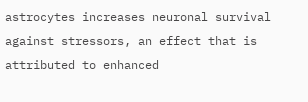astrocytes increases neuronal survival against stressors, an effect that is attributed to enhanced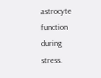astrocyte function during stress.